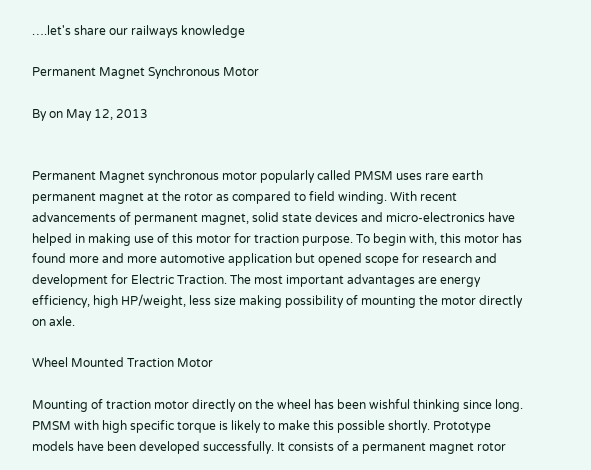….let's share our railways knowledge

Permanent Magnet Synchronous Motor

By on May 12, 2013


Permanent Magnet synchronous motor popularly called PMSM uses rare earth permanent magnet at the rotor as compared to field winding. With recent advancements of permanent magnet, solid state devices and micro-electronics have helped in making use of this motor for traction purpose. To begin with, this motor has found more and more automotive application but opened scope for research and development for Electric Traction. The most important advantages are energy efficiency, high HP/weight, less size making possibility of mounting the motor directly on axle.

Wheel Mounted Traction Motor

Mounting of traction motor directly on the wheel has been wishful thinking since long. PMSM with high specific torque is likely to make this possible shortly. Prototype models have been developed successfully. It consists of a permanent magnet rotor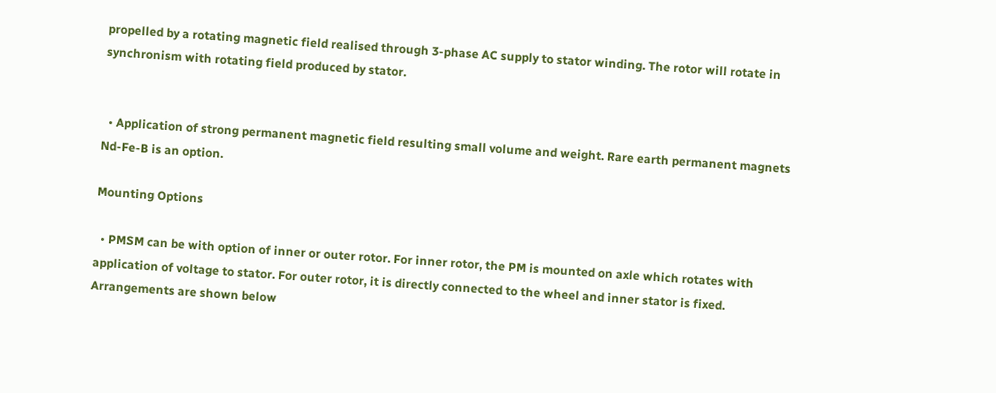propelled by a rotating magnetic field realised through 3-phase AC supply to stator winding. The rotor will rotate in synchronism with rotating field produced by stator.


  • Application of strong permanent magnetic field resulting small volume and weight. Rare earth permanent magnets Nd-Fe-B is an option.

Mounting Options

  • PMSM can be with option of inner or outer rotor. For inner rotor, the PM is mounted on axle which rotates with application of voltage to stator. For outer rotor, it is directly connected to the wheel and inner stator is fixed. Arrangements are shown below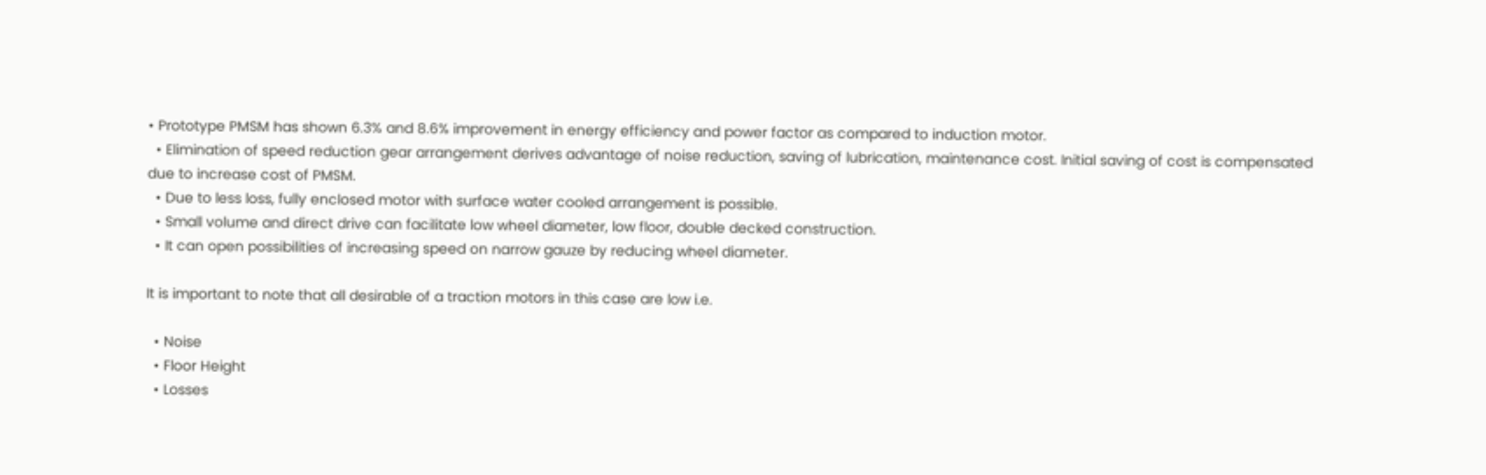• Prototype PMSM has shown 6.3% and 8.6% improvement in energy efficiency and power factor as compared to induction motor.
  • Elimination of speed reduction gear arrangement derives advantage of noise reduction, saving of lubrication, maintenance cost. Initial saving of cost is compensated due to increase cost of PMSM.
  • Due to less loss, fully enclosed motor with surface water cooled arrangement is possible.
  • Small volume and direct drive can facilitate low wheel diameter, low floor, double decked construction.
  • It can open possibilities of increasing speed on narrow gauze by reducing wheel diameter.

It is important to note that all desirable of a traction motors in this case are low i.e.

  • Noise
  • Floor Height
  • Losses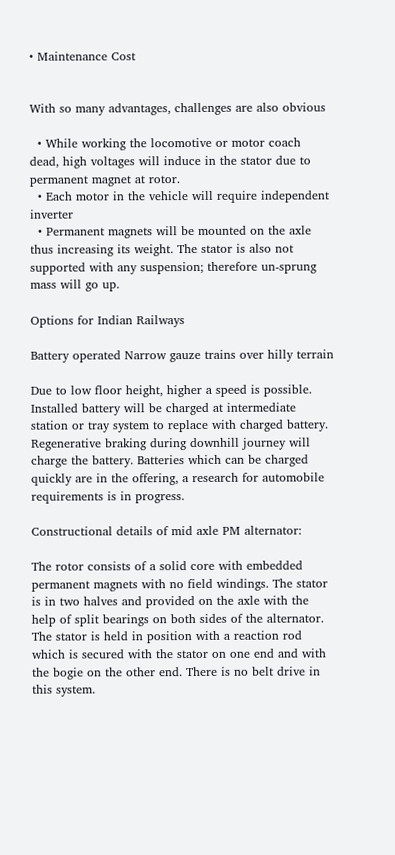• Maintenance Cost


With so many advantages, challenges are also obvious

  • While working the locomotive or motor coach dead, high voltages will induce in the stator due to permanent magnet at rotor.
  • Each motor in the vehicle will require independent inverter
  • Permanent magnets will be mounted on the axle thus increasing its weight. The stator is also not supported with any suspension; therefore un-sprung mass will go up.

Options for Indian Railways

Battery operated Narrow gauze trains over hilly terrain

Due to low floor height, higher a speed is possible. Installed battery will be charged at intermediate station or tray system to replace with charged battery. Regenerative braking during downhill journey will charge the battery. Batteries which can be charged quickly are in the offering, a research for automobile requirements is in progress.

Constructional details of mid axle PM alternator:

The rotor consists of a solid core with embedded permanent magnets with no field windings. The stator is in two halves and provided on the axle with the help of split bearings on both sides of the alternator. The stator is held in position with a reaction rod which is secured with the stator on one end and with the bogie on the other end. There is no belt drive in this system.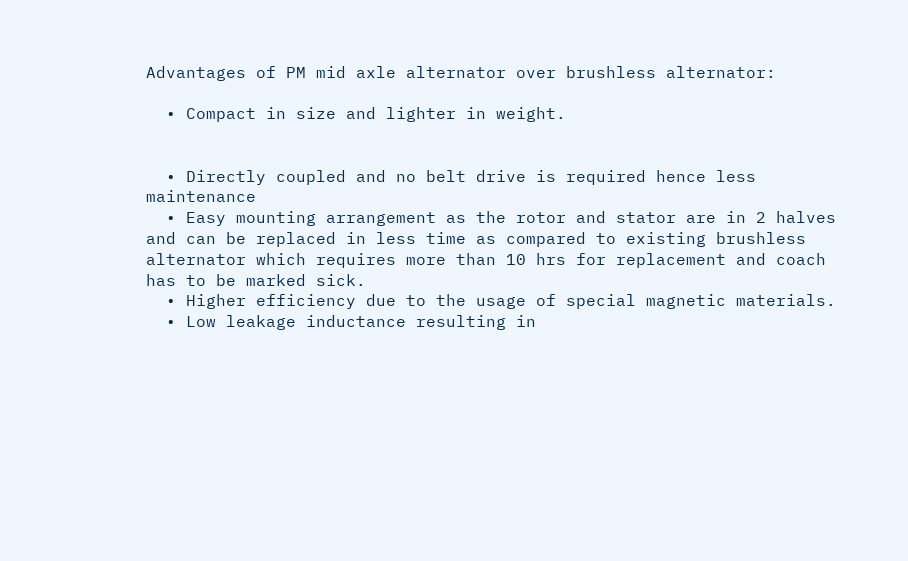Advantages of PM mid axle alternator over brushless alternator:

  • Compact in size and lighter in weight.


  • Directly coupled and no belt drive is required hence less maintenance
  • Easy mounting arrangement as the rotor and stator are in 2 halves and can be replaced in less time as compared to existing brushless alternator which requires more than 10 hrs for replacement and coach has to be marked sick.
  • Higher efficiency due to the usage of special magnetic materials.
  • Low leakage inductance resulting in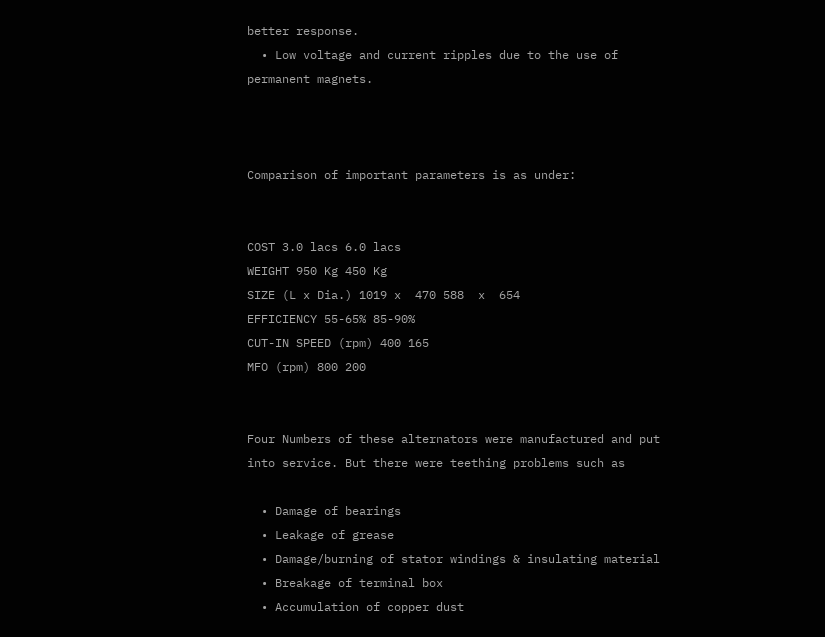better response.
  • Low voltage and current ripples due to the use of permanent magnets.



Comparison of important parameters is as under:


COST 3.0 lacs 6.0 lacs
WEIGHT 950 Kg 450 Kg
SIZE (L x Dia.) 1019 x  470 588  x  654
EFFICIENCY 55-65% 85-90%
CUT-IN SPEED (rpm) 400 165
MFO (rpm) 800 200


Four Numbers of these alternators were manufactured and put into service. But there were teething problems such as

  • Damage of bearings
  • Leakage of grease
  • Damage/burning of stator windings & insulating material
  • Breakage of terminal box
  • Accumulation of copper dust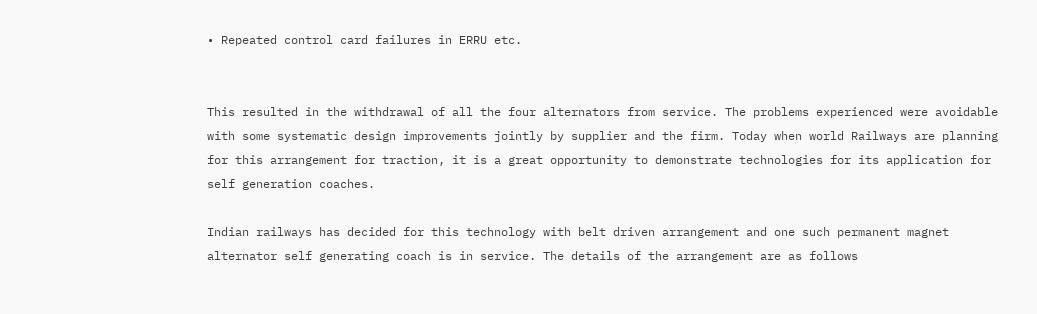• Repeated control card failures in ERRU etc.


This resulted in the withdrawal of all the four alternators from service. The problems experienced were avoidable with some systematic design improvements jointly by supplier and the firm. Today when world Railways are planning for this arrangement for traction, it is a great opportunity to demonstrate technologies for its application for self generation coaches.

Indian railways has decided for this technology with belt driven arrangement and one such permanent magnet alternator self generating coach is in service. The details of the arrangement are as follows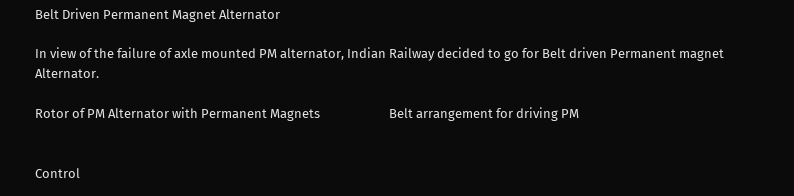Belt Driven Permanent Magnet Alternator

In view of the failure of axle mounted PM alternator, Indian Railway decided to go for Belt driven Permanent magnet Alternator.

Rotor of PM Alternator with Permanent Magnets                       Belt arrangement for driving PM


Control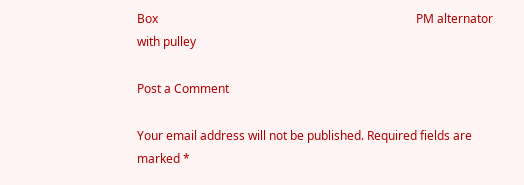Box                                                                                      PM alternator with pulley

Post a Comment

Your email address will not be published. Required fields are marked *